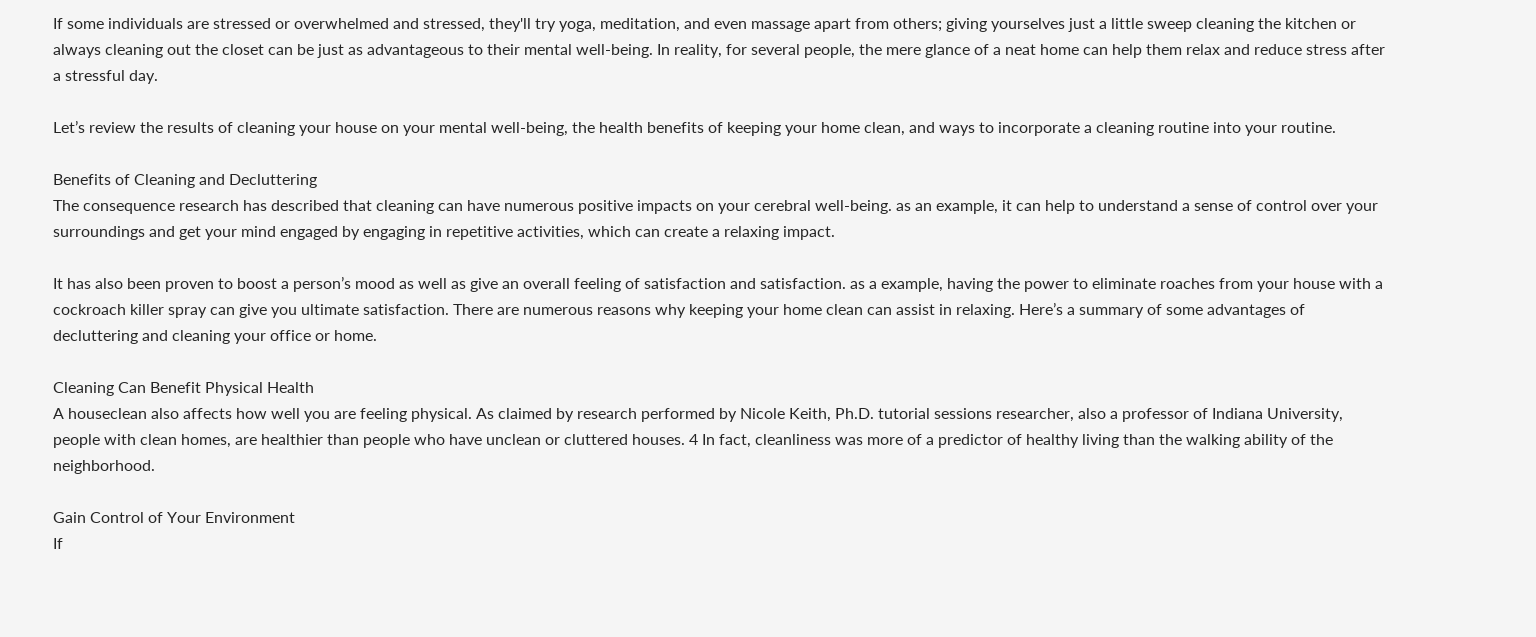If some individuals are stressed or overwhelmed and stressed, they'll try yoga, meditation, and even massage apart from others; giving yourselves just a little sweep cleaning the kitchen or always cleaning out the closet can be just as advantageous to their mental well-being. In reality, for several people, the mere glance of a neat home can help them relax and reduce stress after a stressful day.

Let’s review the results of cleaning your house on your mental well-being, the health benefits of keeping your home clean, and ways to incorporate a cleaning routine into your routine.

Benefits of Cleaning and Decluttering
The consequence research has described that cleaning can have numerous positive impacts on your cerebral well-being. as an example, it can help to understand a sense of control over your surroundings and get your mind engaged by engaging in repetitive activities, which can create a relaxing impact.

It has also been proven to boost a person’s mood as well as give an overall feeling of satisfaction and satisfaction. as a example, having the power to eliminate roaches from your house with a cockroach killer spray can give you ultimate satisfaction. There are numerous reasons why keeping your home clean can assist in relaxing. Here’s a summary of some advantages of decluttering and cleaning your office or home.

Cleaning Can Benefit Physical Health
A houseclean also affects how well you are feeling physical. As claimed by research performed by Nicole Keith, Ph.D. tutorial sessions researcher, also a professor of Indiana University, people with clean homes, are healthier than people who have unclean or cluttered houses. 4 In fact, cleanliness was more of a predictor of healthy living than the walking ability of the neighborhood.

Gain Control of Your Environment
If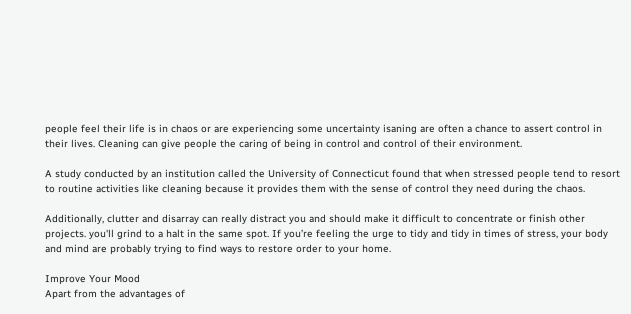people feel their life is in chaos or are experiencing some uncertainty isaning are often a chance to assert control in their lives. Cleaning can give people the caring of being in control and control of their environment.

A study conducted by an institution called the University of Connecticut found that when stressed people tend to resort to routine activities like cleaning because it provides them with the sense of control they need during the chaos.

Additionally, clutter and disarray can really distract you and should make it difficult to concentrate or finish other projects. you'll grind to a halt in the same spot. If you’re feeling the urge to tidy and tidy in times of stress, your body and mind are probably trying to find ways to restore order to your home.

Improve Your Mood
Apart from the advantages of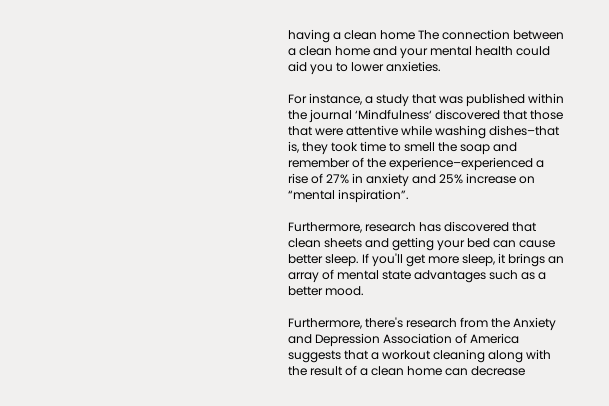having a clean home The connection between a clean home and your mental health could aid you to lower anxieties.

For instance, a study that was published within the journal ‘Mindfulness‘ discovered that those that were attentive while washing dishes–that is, they took time to smell the soap and remember of the experience–experienced a rise of 27% in anxiety and 25% increase on “mental inspiration”.

Furthermore, research has discovered that clean sheets and getting your bed can cause better sleep. If you'll get more sleep, it brings an array of mental state advantages such as a better mood.

Furthermore, there's research from the Anxiety and Depression Association of America suggests that a workout cleaning along with the result of a clean home can decrease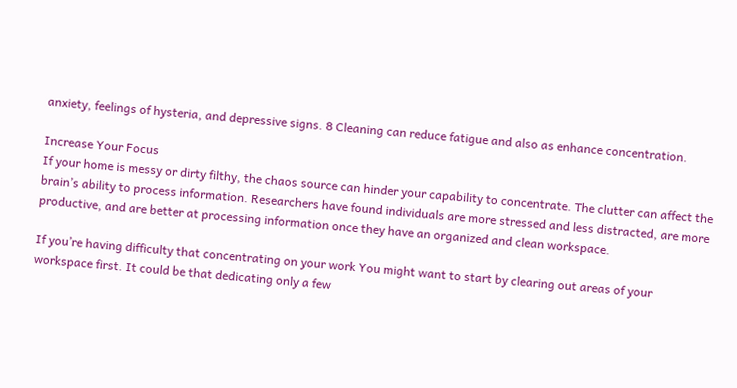anxiety, feelings of hysteria, and depressive signs. 8 Cleaning can reduce fatigue and also as enhance concentration.

Increase Your Focus
If your home is messy or dirty filthy, the chaos source can hinder your capability to concentrate. The clutter can affect the brain’s ability to process information. Researchers have found individuals are more stressed and less distracted, are more productive, and are better at processing information once they have an organized and clean workspace.

If you’re having difficulty that concentrating on your work You might want to start by clearing out areas of your workspace first. It could be that dedicating only a few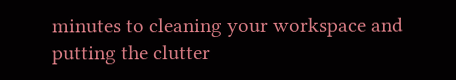minutes to cleaning your workspace and putting the clutter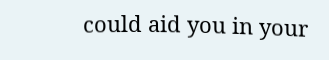could aid you in your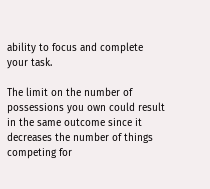ability to focus and complete your task.

The limit on the number of possessions you own could result in the same outcome since it decreases the number of things competing for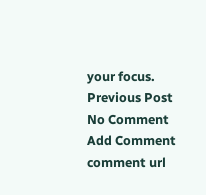your focus.
Previous Post
No Comment
Add Comment
comment url